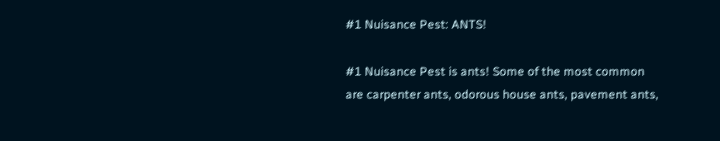#1 Nuisance Pest: ANTS!

#1 Nuisance Pest is ants! Some of the most common are carpenter ants, odorous house ants, pavement ants,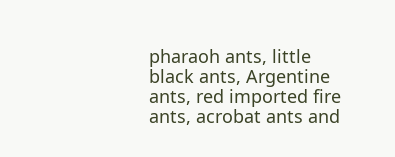pharaoh ants, little black ants, Argentine ants, red imported fire ants, acrobat ants and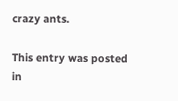crazy ants.

This entry was posted in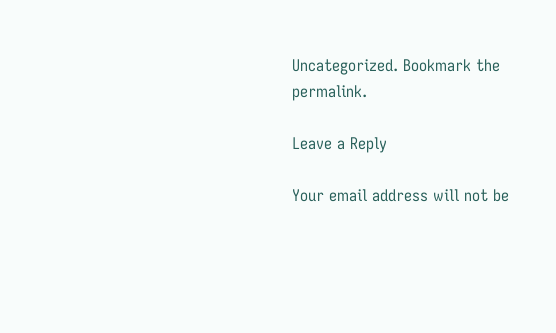Uncategorized. Bookmark the permalink.

Leave a Reply

Your email address will not be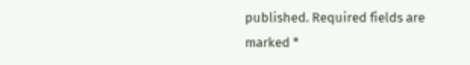published. Required fields are marked *